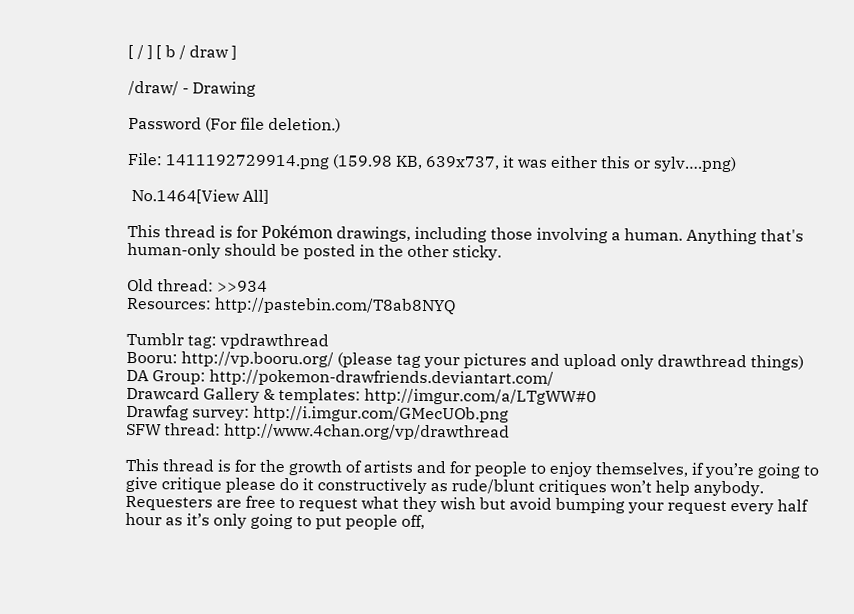[ / ] [ b / draw ]

/draw/ - Drawing

Password (For file deletion.)

File: 1411192729914.png (159.98 KB, 639x737, it was either this or sylv….png)

 No.1464[View All]

This thread is for Pokémon drawings, including those involving a human. Anything that's human-only should be posted in the other sticky.

Old thread: >>934
Resources: http://pastebin.com/T8ab8NYQ

Tumblr tag: vpdrawthread
Booru: http://vp.booru.org/ (please tag your pictures and upload only drawthread things)
DA Group: http://pokemon-drawfriends.deviantart.com/
Drawcard Gallery & templates: http://imgur.com/a/LTgWW#0
Drawfag survey: http://i.imgur.com/GMecUOb.png
SFW thread: http://www.4chan.org/vp/drawthread

This thread is for the growth of artists and for people to enjoy themselves, if you’re going to give critique please do it constructively as rude/blunt critiques won’t help anybody.
Requesters are free to request what they wish but avoid bumping your request every half hour as it’s only going to put people off,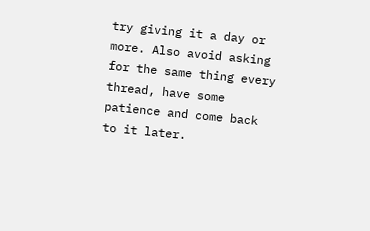try giving it a day or more. Also avoid asking for the same thing every thread, have some patience and come back to it later.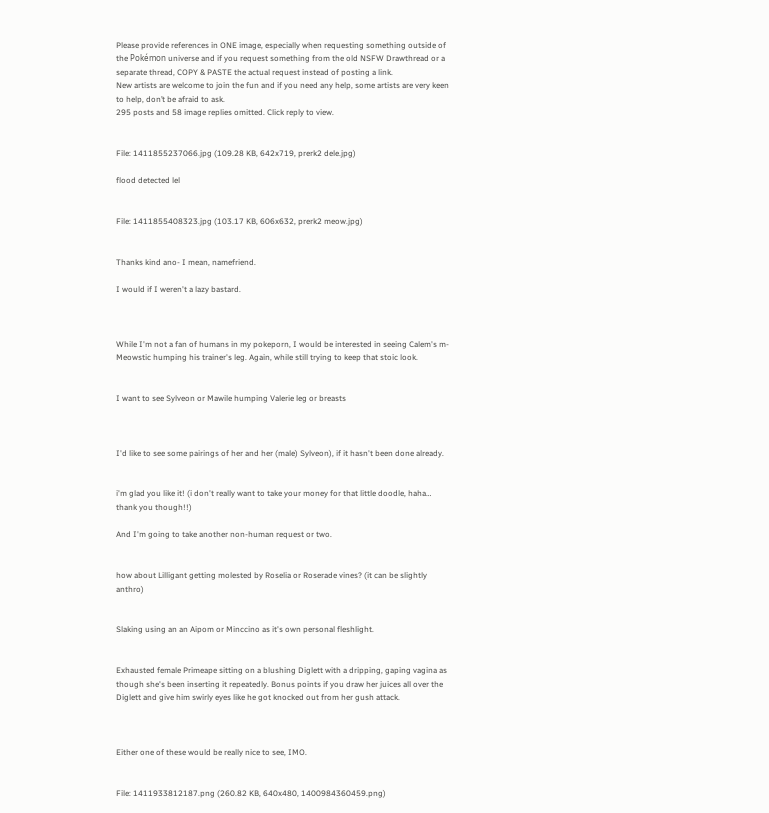Please provide references in ONE image, especially when requesting something outside of the Pokémon universe and if you request something from the old NSFW Drawthread or a separate thread, COPY & PASTE the actual request instead of posting a link.
New artists are welcome to join the fun and if you need any help, some artists are very keen to help, don’t be afraid to ask.
295 posts and 58 image replies omitted. Click reply to view.


File: 1411855237066.jpg (109.28 KB, 642x719, prerk2 dele.jpg)

flood detected lel


File: 1411855408323.jpg (103.17 KB, 606x632, prerk2 meow.jpg)


Thanks kind ano- I mean, namefriend.

I would if I weren't a lazy bastard.



While I'm not a fan of humans in my pokeporn, I would be interested in seeing Calem's m-Meowstic humping his trainer's leg. Again, while still trying to keep that stoic look.


I want to see Sylveon or Mawile humping Valerie leg or breasts



I'd like to see some pairings of her and her (male) Sylveon), if it hasn't been done already.


i'm glad you like it! (i don't really want to take your money for that little doodle, haha… thank you though!!)

And I'm going to take another non-human request or two.


how about Lilligant getting molested by Roselia or Roserade vines? (it can be slightly anthro)


Slaking using an an Aipom or Minccino as it's own personal fleshlight.


Exhausted female Primeape sitting on a blushing Diglett with a dripping, gaping vagina as though she's been inserting it repeatedly. Bonus points if you draw her juices all over the Diglett and give him swirly eyes like he got knocked out from her gush attack.



Either one of these would be really nice to see, IMO.


File: 1411933812187.png (260.82 KB, 640x480, 1400984360459.png)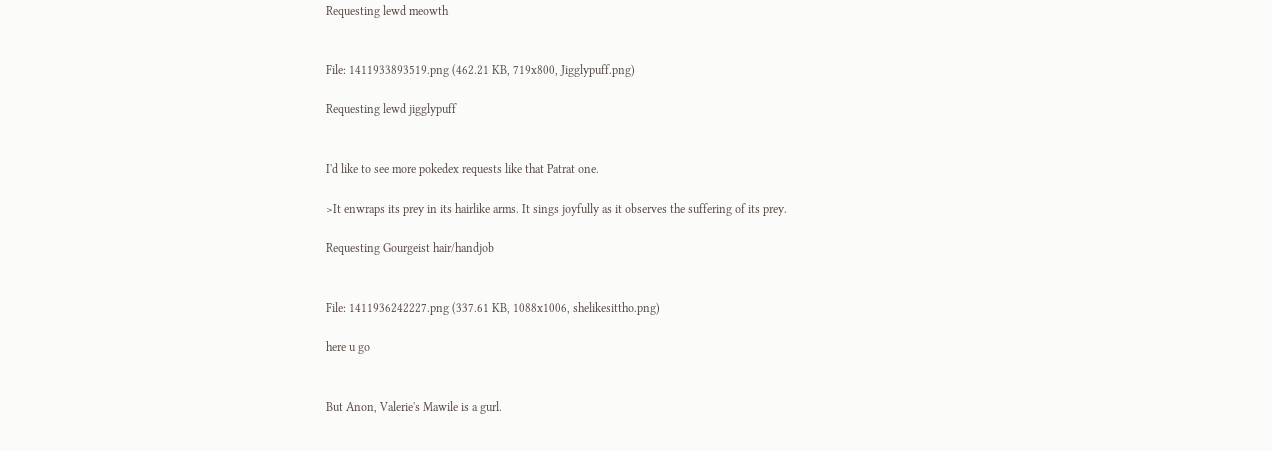Requesting lewd meowth


File: 1411933893519.png (462.21 KB, 719x800, Jigglypuff.png)

Requesting lewd jigglypuff


I'd like to see more pokedex requests like that Patrat one.

>It enwraps its prey in its hairlike arms. It sings joyfully as it observes the suffering of its prey.

Requesting Gourgeist hair/handjob


File: 1411936242227.png (337.61 KB, 1088x1006, shelikesittho.png)

here u go


But Anon, Valerie's Mawile is a gurl.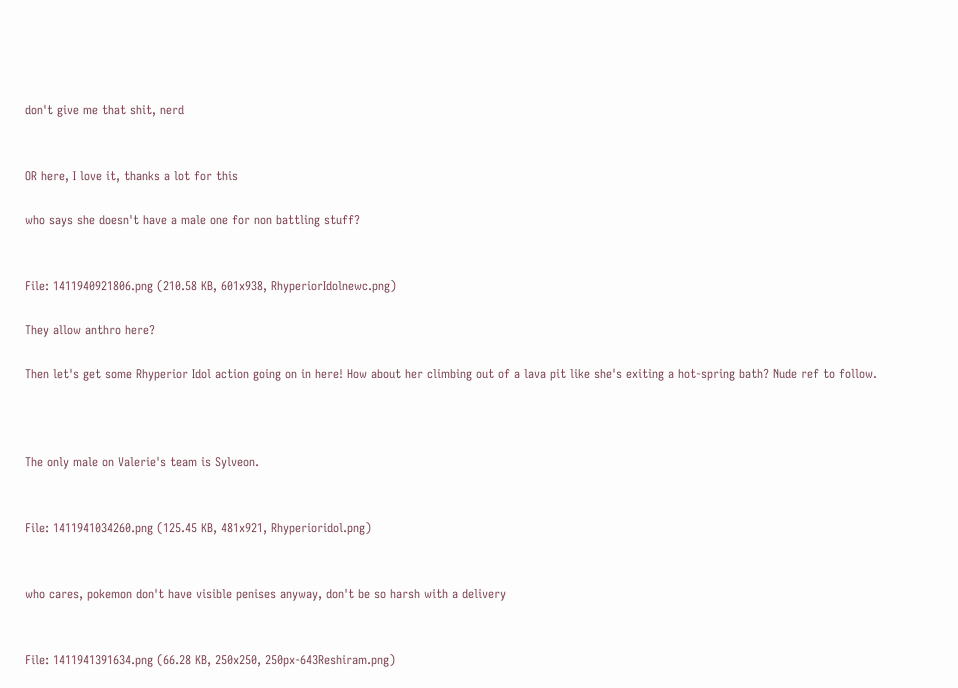don't give me that shit, nerd


OR here, I love it, thanks a lot for this

who says she doesn't have a male one for non battling stuff?


File: 1411940921806.png (210.58 KB, 601x938, RhyperiorIdolnewc.png)

They allow anthro here?

Then let's get some Rhyperior Idol action going on in here! How about her climbing out of a lava pit like she's exiting a hot-spring bath? Nude ref to follow.



The only male on Valerie's team is Sylveon.


File: 1411941034260.png (125.45 KB, 481x921, Rhyperioridol.png)


who cares, pokemon don't have visible penises anyway, don't be so harsh with a delivery


File: 1411941391634.png (66.28 KB, 250x250, 250px-643Reshiram.png)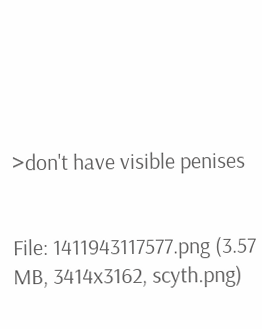>don't have visible penises


File: 1411943117577.png (3.57 MB, 3414x3162, scyth.png)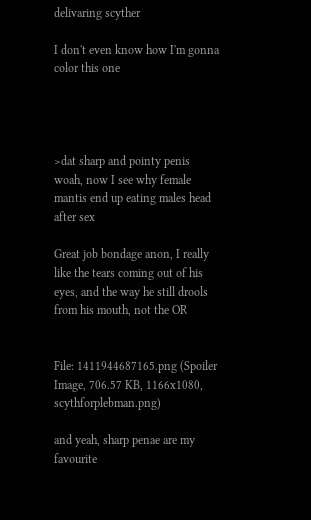delivaring scyther

I don't even know how I'm gonna color this one




>dat sharp and pointy penis
woah, now I see why female mantis end up eating males head after sex

Great job bondage anon, I really like the tears coming out of his eyes, and the way he still drools from his mouth, not the OR


File: 1411944687165.png (Spoiler Image, 706.57 KB, 1166x1080, scythforplebman.png)

and yeah, sharp penae are my favourite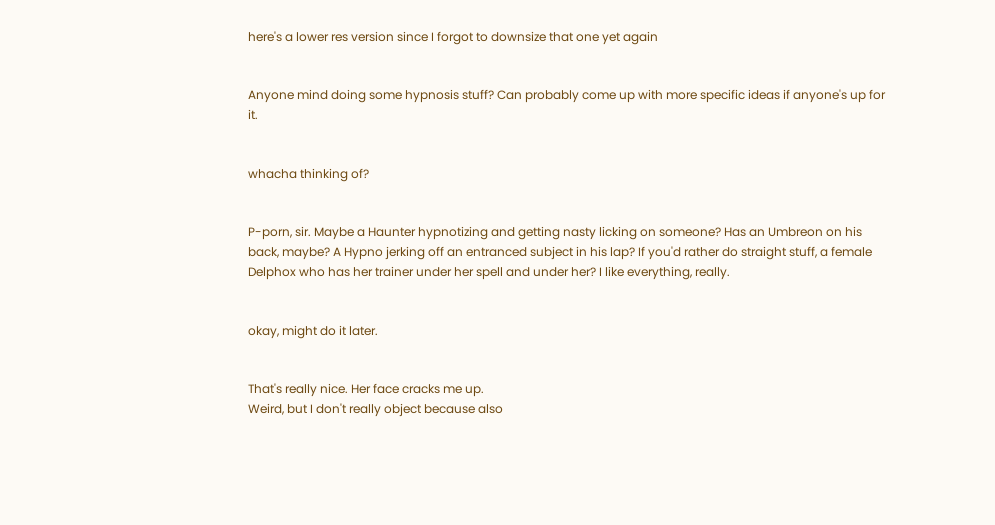here's a lower res version since I forgot to downsize that one yet again


Anyone mind doing some hypnosis stuff? Can probably come up with more specific ideas if anyone's up for it.


whacha thinking of?


P-porn, sir. Maybe a Haunter hypnotizing and getting nasty licking on someone? Has an Umbreon on his back, maybe? A Hypno jerking off an entranced subject in his lap? If you'd rather do straight stuff, a female Delphox who has her trainer under her spell and under her? I like everything, really.


okay, might do it later.


That's really nice. Her face cracks me up.
Weird, but I don't really object because also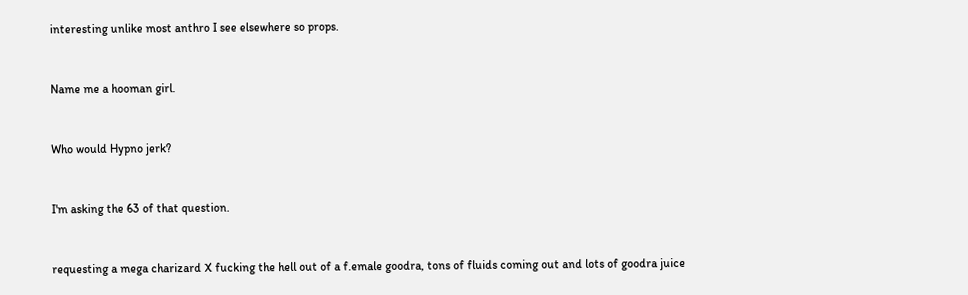interesting unlike most anthro I see elsewhere so props.


Name me a hooman girl.


Who would Hypno jerk?


I'm asking the 63 of that question.


requesting a mega charizard X fucking the hell out of a f.emale goodra, tons of fluids coming out and lots of goodra juice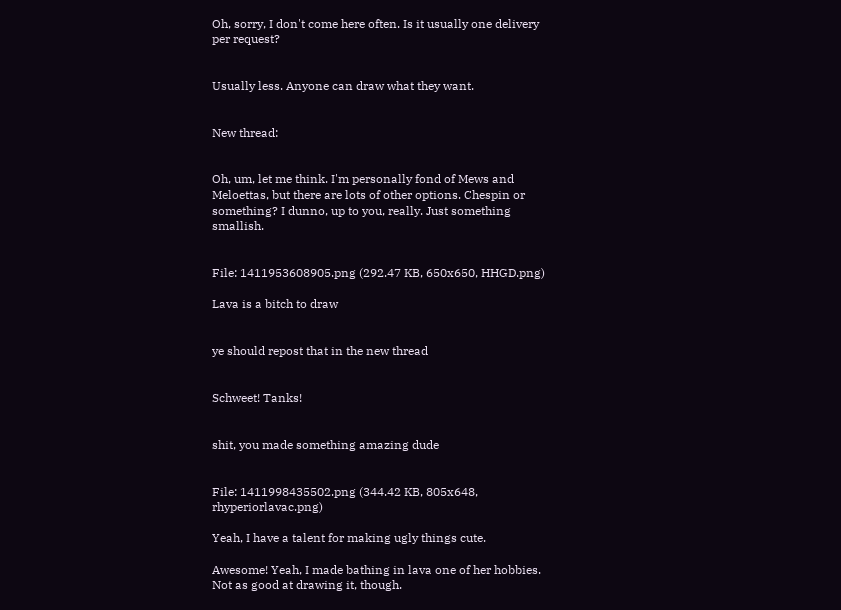Oh, sorry, I don't come here often. Is it usually one delivery per request?


Usually less. Anyone can draw what they want.


New thread:


Oh, um, let me think. I'm personally fond of Mews and Meloettas, but there are lots of other options. Chespin or something? I dunno, up to you, really. Just something smallish.


File: 1411953608905.png (292.47 KB, 650x650, HHGD.png)

Lava is a bitch to draw


ye should repost that in the new thread


Schweet! Tanks!


shit, you made something amazing dude


File: 1411998435502.png (344.42 KB, 805x648, rhyperiorlavac.png)

Yeah, I have a talent for making ugly things cute.

Awesome! Yeah, I made bathing in lava one of her hobbies. Not as good at drawing it, though.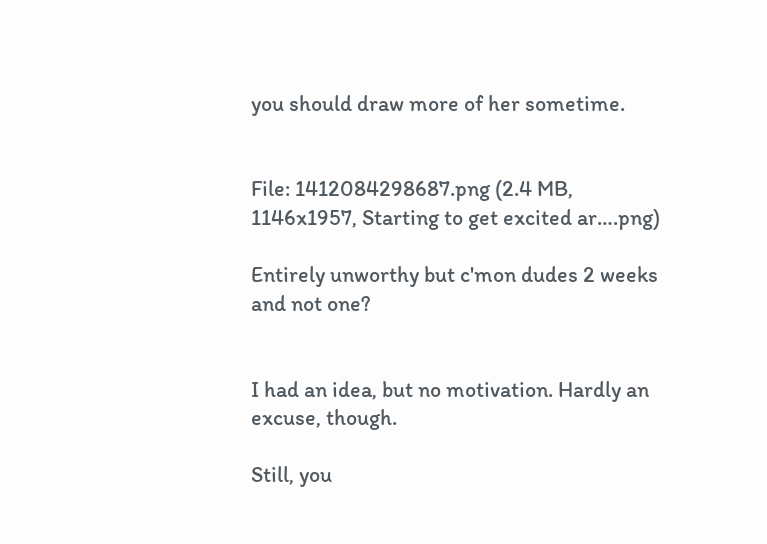you should draw more of her sometime.


File: 1412084298687.png (2.4 MB, 1146x1957, Starting to get excited ar….png)

Entirely unworthy but c'mon dudes 2 weeks and not one?


I had an idea, but no motivation. Hardly an excuse, though.

Still, you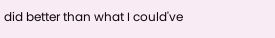did better than what I could've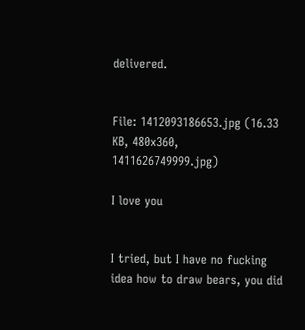delivered.


File: 1412093186653.jpg (16.33 KB, 480x360, 1411626749999.jpg)

I love you


I tried, but I have no fucking idea how to draw bears, you did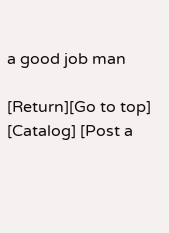a good job man

[Return][Go to top] [Catalog] [Post a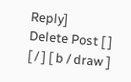Reply]
Delete Post [ ]
[ / ] [ b / draw ]